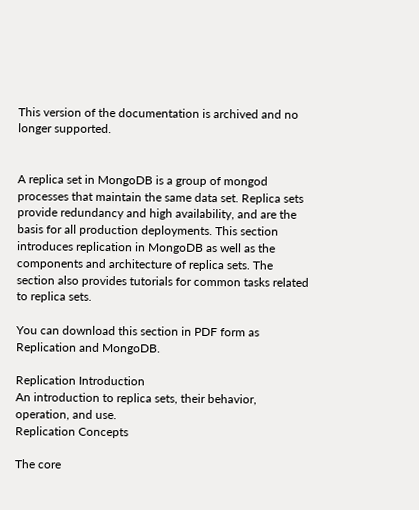This version of the documentation is archived and no longer supported.


A replica set in MongoDB is a group of mongod processes that maintain the same data set. Replica sets provide redundancy and high availability, and are the basis for all production deployments. This section introduces replication in MongoDB as well as the components and architecture of replica sets. The section also provides tutorials for common tasks related to replica sets.

You can download this section in PDF form as Replication and MongoDB.

Replication Introduction
An introduction to replica sets, their behavior, operation, and use.
Replication Concepts

The core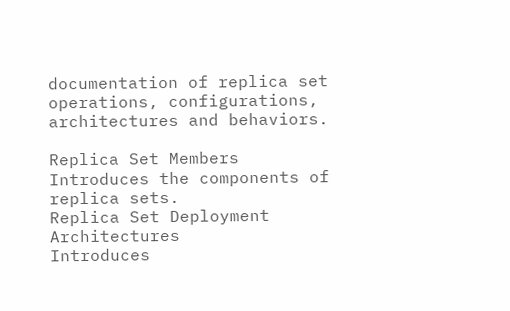documentation of replica set operations, configurations, architectures and behaviors.

Replica Set Members
Introduces the components of replica sets.
Replica Set Deployment Architectures
Introduces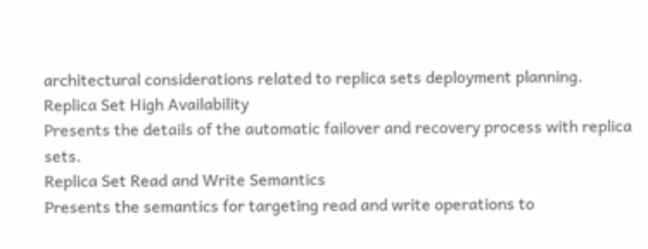architectural considerations related to replica sets deployment planning.
Replica Set High Availability
Presents the details of the automatic failover and recovery process with replica sets.
Replica Set Read and Write Semantics
Presents the semantics for targeting read and write operations to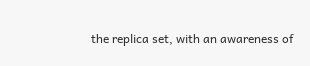the replica set, with an awareness of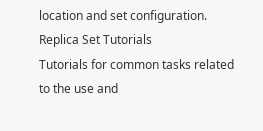location and set configuration.
Replica Set Tutorials
Tutorials for common tasks related to the use and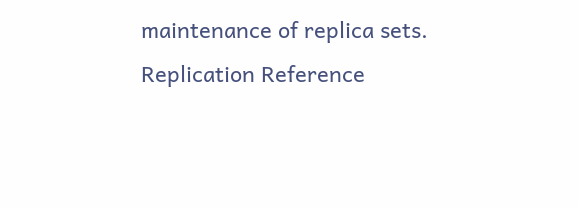maintenance of replica sets.
Replication Reference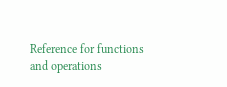Reference for functions and operations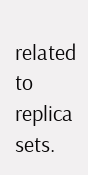related to replica sets.